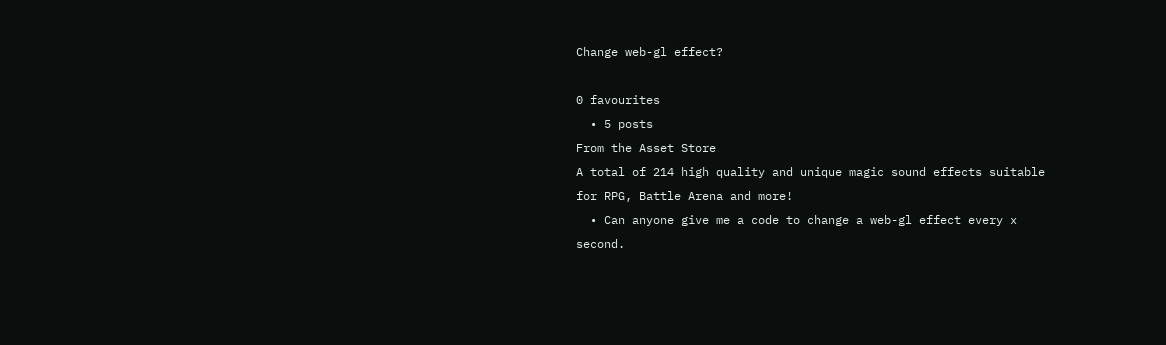Change web-gl effect?

0 favourites
  • 5 posts
From the Asset Store
A total of 214 high quality and unique magic sound effects suitable for RPG, Battle Arena and more!
  • Can anyone give me a code to change a web-gl effect every x second.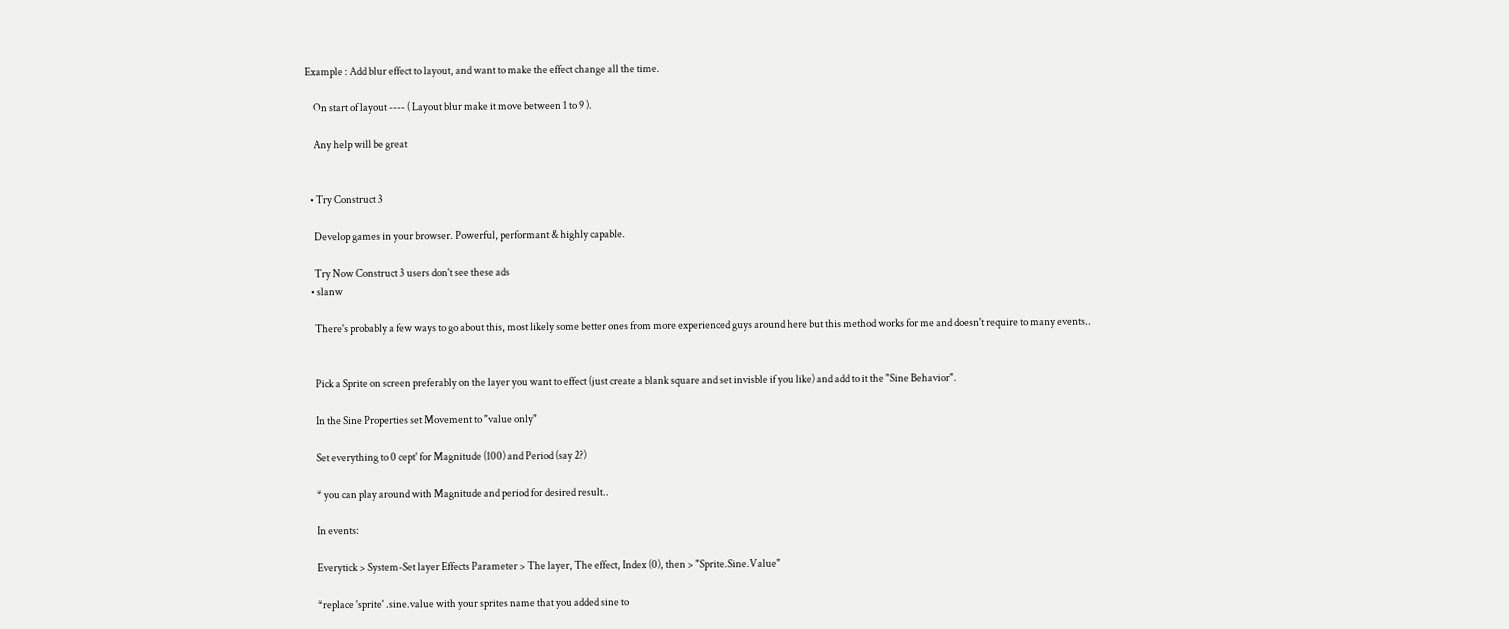Example : Add blur effect to layout, and want to make the effect change all the time.

    On start of layout ---- ( Layout blur make it move between 1 to 9 ).

    Any help will be great


  • Try Construct 3

    Develop games in your browser. Powerful, performant & highly capable.

    Try Now Construct 3 users don't see these ads
  • slanw

    There's probably a few ways to go about this, most likely some better ones from more experienced guys around here but this method works for me and doesn't require to many events..


    Pick a Sprite on screen preferably on the layer you want to effect (just create a blank square and set invisble if you like) and add to it the "Sine Behavior".

    In the Sine Properties set Movement to "value only"

    Set everything to 0 cept' for Magnitude (100) and Period (say 2?)

    * you can play around with Magnitude and period for desired result..

    In events:

    Everytick > System-Set layer Effects Parameter > The layer, The effect, Index (0), then > "Sprite.Sine.Value"

    *replace 'sprite' .sine.value with your sprites name that you added sine to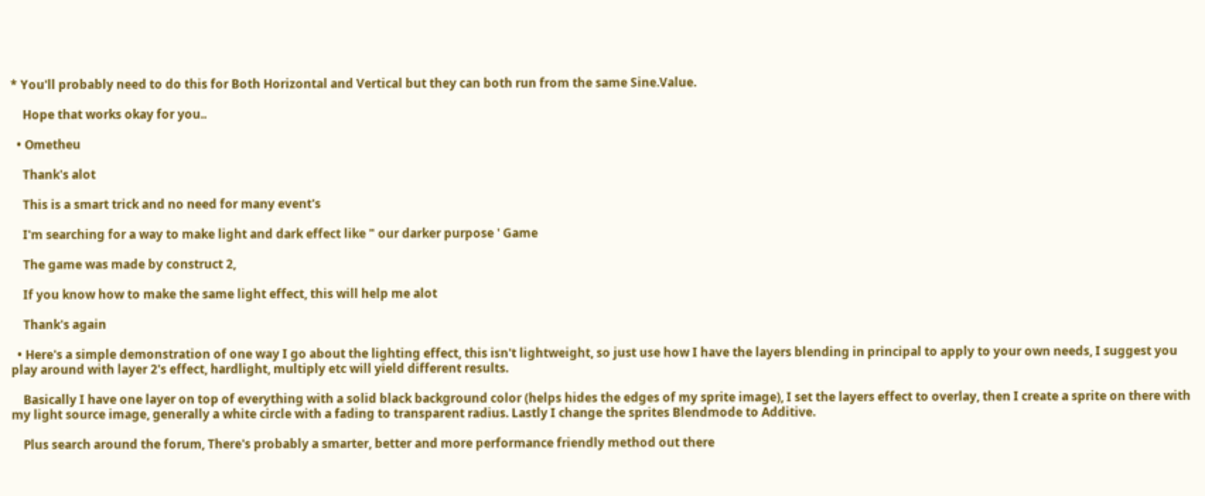* You'll probably need to do this for Both Horizontal and Vertical but they can both run from the same Sine.Value.

    Hope that works okay for you..

  • Ometheu

    Thank's alot

    This is a smart trick and no need for many event's

    I'm searching for a way to make light and dark effect like " our darker purpose ' Game

    The game was made by construct 2,

    If you know how to make the same light effect, this will help me alot

    Thank's again

  • Here's a simple demonstration of one way I go about the lighting effect, this isn't lightweight, so just use how I have the layers blending in principal to apply to your own needs, I suggest you play around with layer 2's effect, hardlight, multiply etc will yield different results.

    Basically I have one layer on top of everything with a solid black background color (helps hides the edges of my sprite image), I set the layers effect to overlay, then I create a sprite on there with my light source image, generally a white circle with a fading to transparent radius. Lastly I change the sprites Blendmode to Additive.

    Plus search around the forum, There's probably a smarter, better and more performance friendly method out there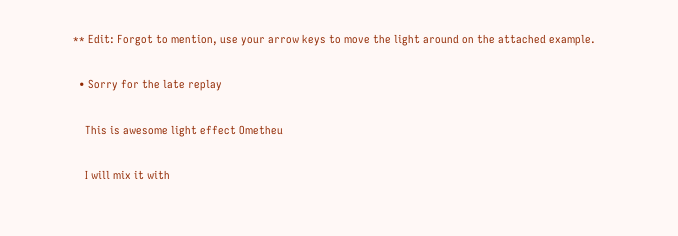** Edit: Forgot to mention, use your arrow keys to move the light around on the attached example.

  • Sorry for the late replay

    This is awesome light effect Ometheu

    I will mix it with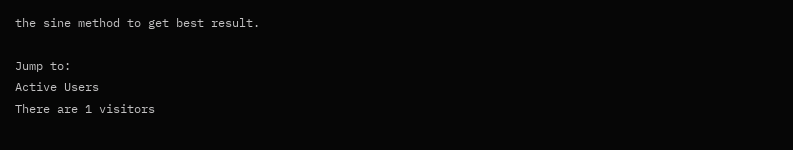the sine method to get best result.

Jump to:
Active Users
There are 1 visitors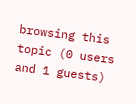browsing this topic (0 users and 1 guests)